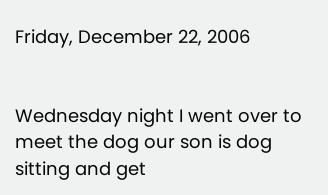Friday, December 22, 2006


Wednesday night I went over to meet the dog our son is dog sitting and get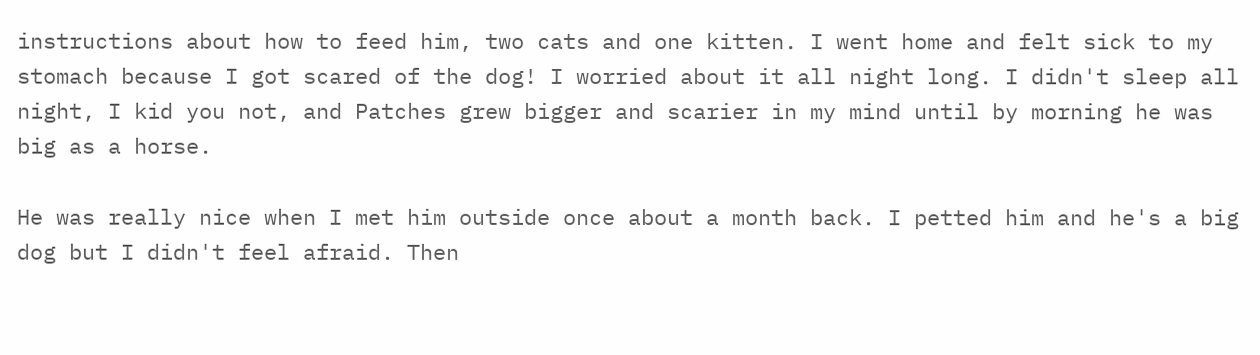instructions about how to feed him, two cats and one kitten. I went home and felt sick to my stomach because I got scared of the dog! I worried about it all night long. I didn't sleep all night, I kid you not, and Patches grew bigger and scarier in my mind until by morning he was big as a horse.

He was really nice when I met him outside once about a month back. I petted him and he's a big dog but I didn't feel afraid. Then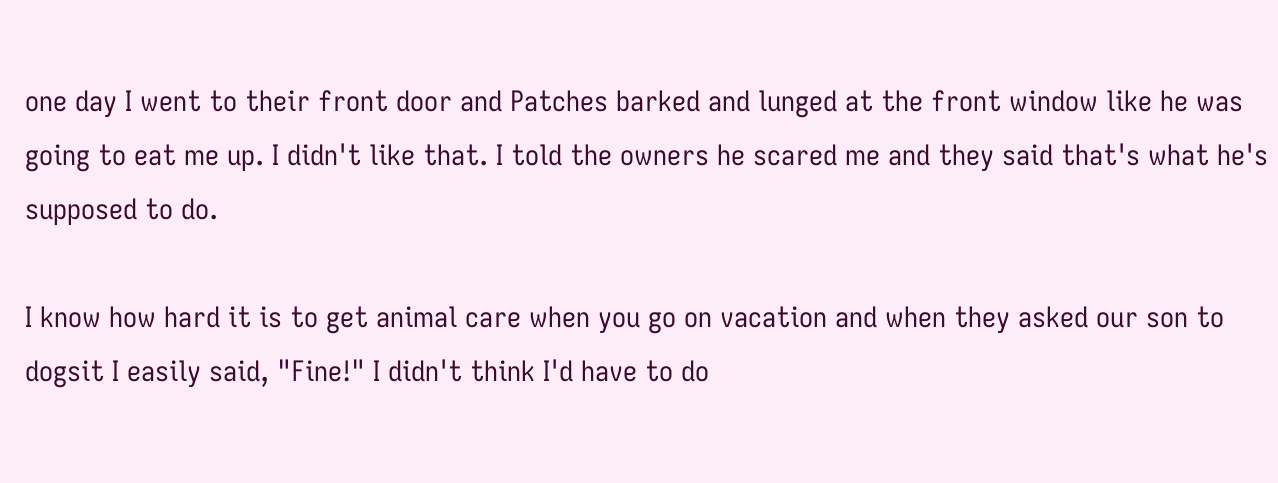one day I went to their front door and Patches barked and lunged at the front window like he was going to eat me up. I didn't like that. I told the owners he scared me and they said that's what he's supposed to do.

I know how hard it is to get animal care when you go on vacation and when they asked our son to dogsit I easily said, "Fine!" I didn't think I'd have to do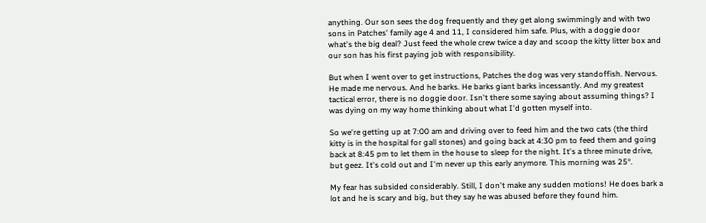anything. Our son sees the dog frequently and they get along swimmingly and with two sons in Patches' family age 4 and 11, I considered him safe. Plus, with a doggie door what's the big deal? Just feed the whole crew twice a day and scoop the kitty litter box and our son has his first paying job with responsibility.

But when I went over to get instructions, Patches the dog was very standoffish. Nervous. He made me nervous. And he barks. He barks giant barks incessantly. And my greatest tactical error, there is no doggie door. Isn't there some saying about assuming things? I was dying on my way home thinking about what I'd gotten myself into.

So we're getting up at 7:00 am and driving over to feed him and the two cats (the third kitty is in the hospital for gall stones) and going back at 4:30 pm to feed them and going back at 8:45 pm to let them in the house to sleep for the night. It's a three minute drive, but geez. It's cold out and I'm never up this early anymore. This morning was 25°.

My fear has subsided considerably. Still, I don't make any sudden motions! He does bark a lot and he is scary and big, but they say he was abused before they found him.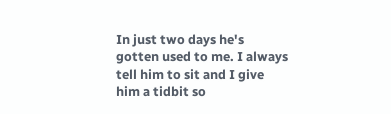In just two days he's gotten used to me. I always tell him to sit and I give him a tidbit so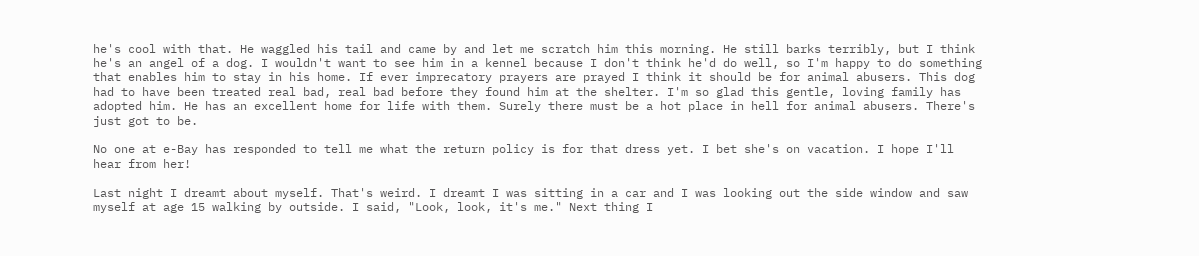he's cool with that. He waggled his tail and came by and let me scratch him this morning. He still barks terribly, but I think he's an angel of a dog. I wouldn't want to see him in a kennel because I don't think he'd do well, so I'm happy to do something that enables him to stay in his home. If ever imprecatory prayers are prayed I think it should be for animal abusers. This dog had to have been treated real bad, real bad before they found him at the shelter. I'm so glad this gentle, loving family has adopted him. He has an excellent home for life with them. Surely there must be a hot place in hell for animal abusers. There's just got to be.

No one at e-Bay has responded to tell me what the return policy is for that dress yet. I bet she's on vacation. I hope I'll hear from her!

Last night I dreamt about myself. That's weird. I dreamt I was sitting in a car and I was looking out the side window and saw myself at age 15 walking by outside. I said, "Look, look, it's me." Next thing I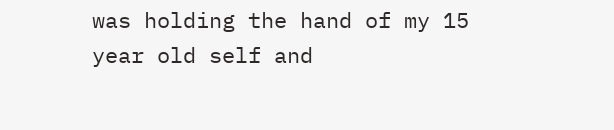was holding the hand of my 15 year old self and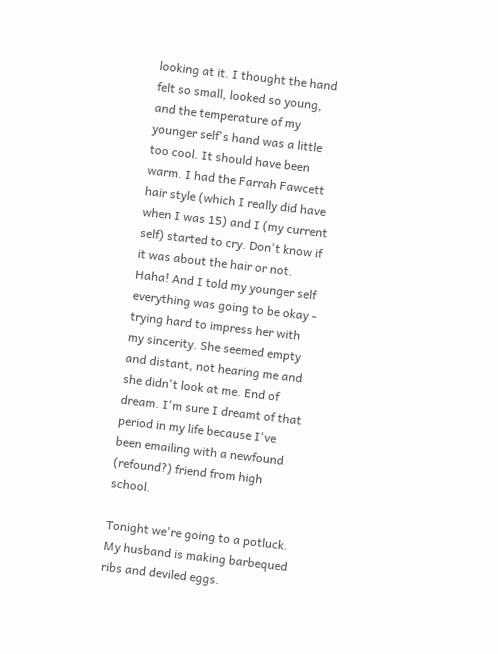looking at it. I thought the hand felt so small, looked so young, and the temperature of my younger self's hand was a little too cool. It should have been warm. I had the Farrah Fawcett hair style (which I really did have when I was 15) and I (my current self) started to cry. Don't know if it was about the hair or not. Haha! And I told my younger self everything was going to be okay - trying hard to impress her with my sincerity. She seemed empty and distant, not hearing me and she didn't look at me. End of dream. I'm sure I dreamt of that period in my life because I've been emailing with a newfound (refound?) friend from high school.

Tonight we're going to a potluck. My husband is making barbequed ribs and deviled eggs.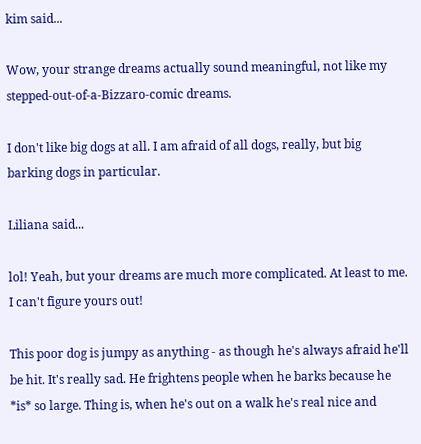kim said...

Wow, your strange dreams actually sound meaningful, not like my stepped-out-of-a-Bizzaro-comic dreams.

I don't like big dogs at all. I am afraid of all dogs, really, but big barking dogs in particular.

Liliana said...

lol! Yeah, but your dreams are much more complicated. At least to me. I can't figure yours out!

This poor dog is jumpy as anything - as though he's always afraid he'll be hit. It's really sad. He frightens people when he barks because he *is* so large. Thing is, when he's out on a walk he's real nice and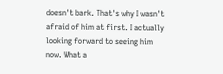doesn't bark. That's why I wasn't afraid of him at first. I actually looking forward to seeing him now. What a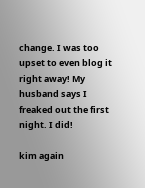change. I was too upset to even blog it right away! My husband says I freaked out the first night. I did!

kim again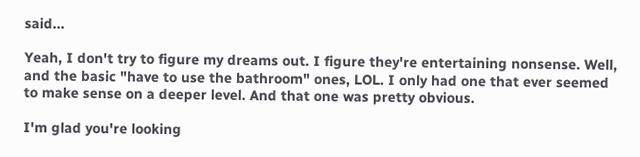said...

Yeah, I don't try to figure my dreams out. I figure they're entertaining nonsense. Well, and the basic "have to use the bathroom" ones, LOL. I only had one that ever seemed to make sense on a deeper level. And that one was pretty obvious.

I'm glad you're looking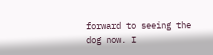forward to seeing the dog now. I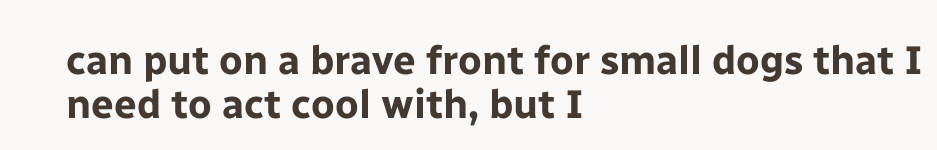can put on a brave front for small dogs that I need to act cool with, but I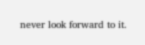never look forward to it.